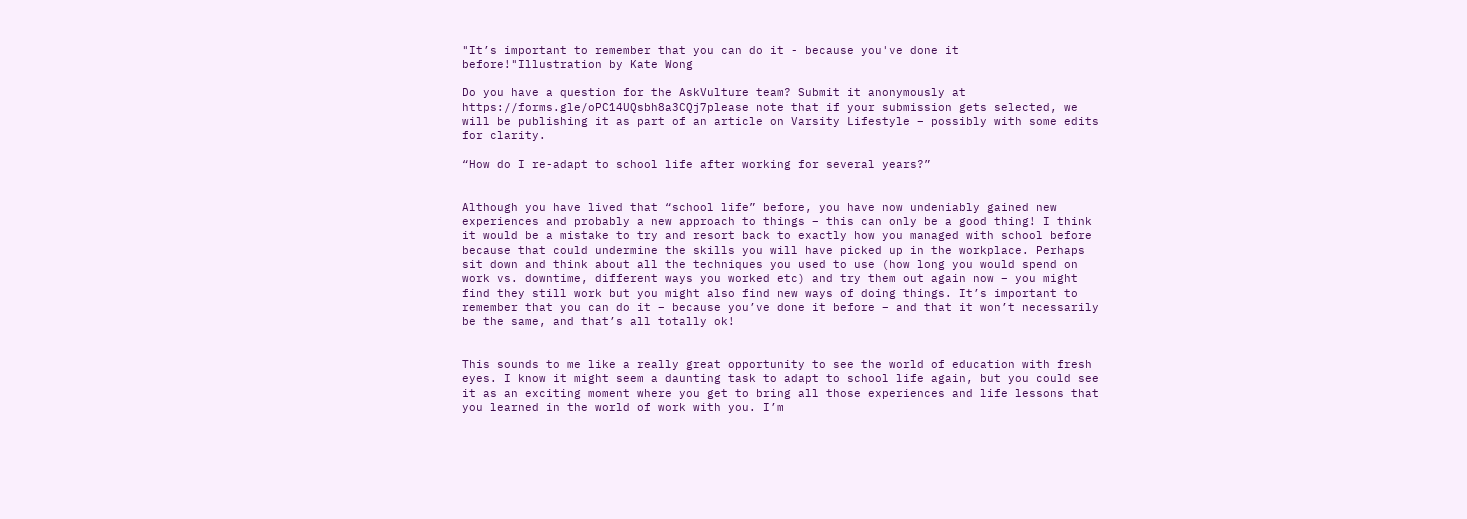"It’s important to remember that you can do it - because you've done it before!"Illustration by Kate Wong

Do you have a question for the AskVulture team? Submit it anonymously at https://forms.gle/oPC14UQsbh8a3CQj7please note that if your submission gets selected, we will be publishing it as part of an article on Varsity Lifestyle – possibly with some edits for clarity.

“How do I re-adapt to school life after working for several years?”


Although you have lived that “school life” before, you have now undeniably gained new experiences and probably a new approach to things – this can only be a good thing! I think it would be a mistake to try and resort back to exactly how you managed with school before because that could undermine the skills you will have picked up in the workplace. Perhaps sit down and think about all the techniques you used to use (how long you would spend on work vs. downtime, different ways you worked etc) and try them out again now – you might find they still work but you might also find new ways of doing things. It’s important to remember that you can do it – because you’ve done it before – and that it won’t necessarily be the same, and that’s all totally ok!


This sounds to me like a really great opportunity to see the world of education with fresh eyes. I know it might seem a daunting task to adapt to school life again, but you could see it as an exciting moment where you get to bring all those experiences and life lessons that you learned in the world of work with you. I’m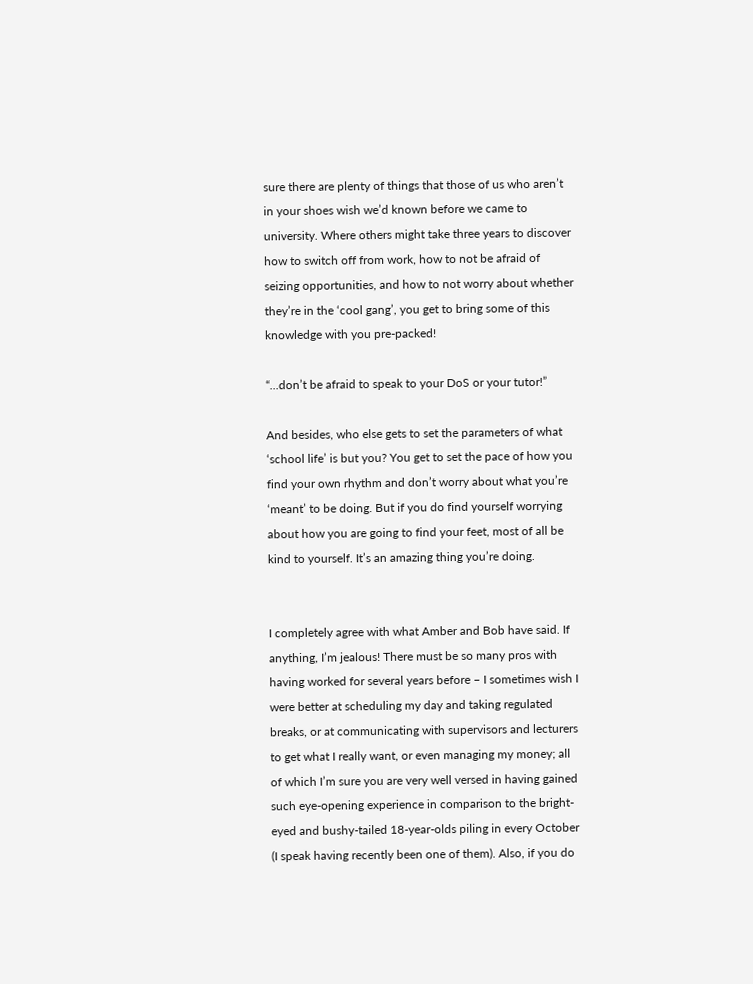sure there are plenty of things that those of us who aren’t in your shoes wish we’d known before we came to university. Where others might take three years to discover how to switch off from work, how to not be afraid of seizing opportunities, and how to not worry about whether they’re in the ‘cool gang’, you get to bring some of this knowledge with you pre-packed!

“...don’t be afraid to speak to your DoS or your tutor!”

And besides, who else gets to set the parameters of what ‘school life’ is but you? You get to set the pace of how you find your own rhythm and don’t worry about what you’re ‘meant’ to be doing. But if you do find yourself worrying about how you are going to find your feet, most of all be kind to yourself. It’s an amazing thing you’re doing.


I completely agree with what Amber and Bob have said. If anything, I’m jealous! There must be so many pros with having worked for several years before – I sometimes wish I were better at scheduling my day and taking regulated breaks, or at communicating with supervisors and lecturers to get what I really want, or even managing my money; all of which I’m sure you are very well versed in having gained such eye-opening experience in comparison to the bright-eyed and bushy-tailed 18-year-olds piling in every October (I speak having recently been one of them). Also, if you do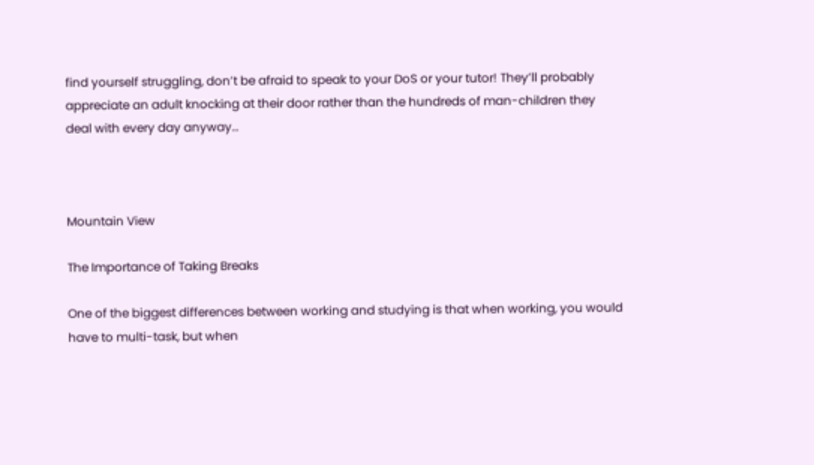find yourself struggling, don’t be afraid to speak to your DoS or your tutor! They’ll probably appreciate an adult knocking at their door rather than the hundreds of man-children they deal with every day anyway…



Mountain View

The Importance of Taking Breaks

One of the biggest differences between working and studying is that when working, you would have to multi-task, but when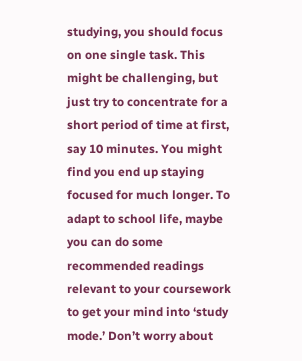studying, you should focus on one single task. This might be challenging, but just try to concentrate for a short period of time at first, say 10 minutes. You might find you end up staying focused for much longer. To adapt to school life, maybe you can do some recommended readings relevant to your coursework to get your mind into ‘study mode.’ Don’t worry about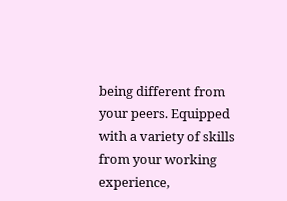being different from your peers. Equipped with a variety of skills from your working experience,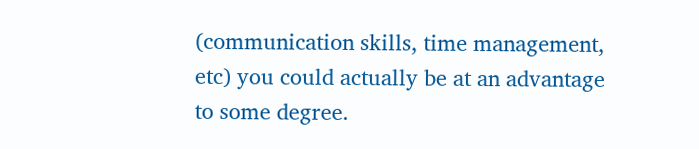(communication skills, time management, etc) you could actually be at an advantage to some degree.